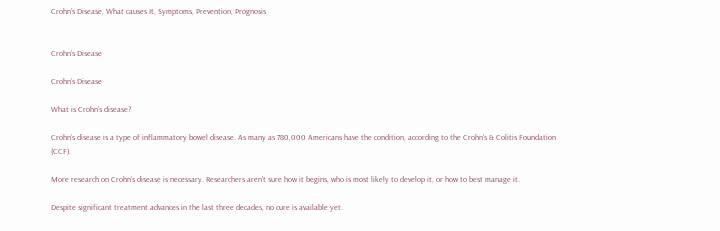Crohn’s Disease, What causes It, Symptoms, Prevention, Prognosis


Crohn’s Disease

Crohn’s Disease

What is Crohn’s disease?

Crohn’s disease is a type of inflammatory bowel disease. As many as 780,000 Americans have the condition, according to the Crohn’s & Colitis Foundation (CCF).

More research on Crohn’s disease is necessary. Researchers aren’t sure how it begins, who is most likely to develop it, or how to best manage it.

Despite significant treatment advances in the last three decades, no cure is available yet.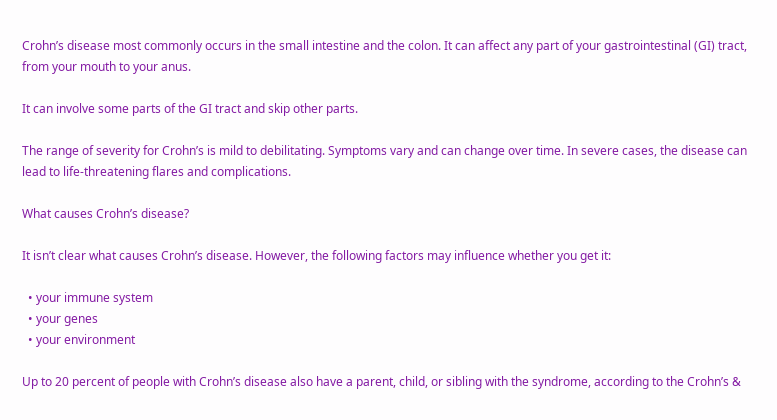Crohn’s disease most commonly occurs in the small intestine and the colon. It can affect any part of your gastrointestinal (GI) tract, from your mouth to your anus.

It can involve some parts of the GI tract and skip other parts.

The range of severity for Crohn’s is mild to debilitating. Symptoms vary and can change over time. In severe cases, the disease can lead to life-threatening flares and complications.

What causes Crohn’s disease?

It isn’t clear what causes Crohn’s disease. However, the following factors may influence whether you get it:

  • your immune system
  • your genes
  • your environment

Up to 20 percent of people with Crohn’s disease also have a parent, child, or sibling with the syndrome, according to the Crohn’s &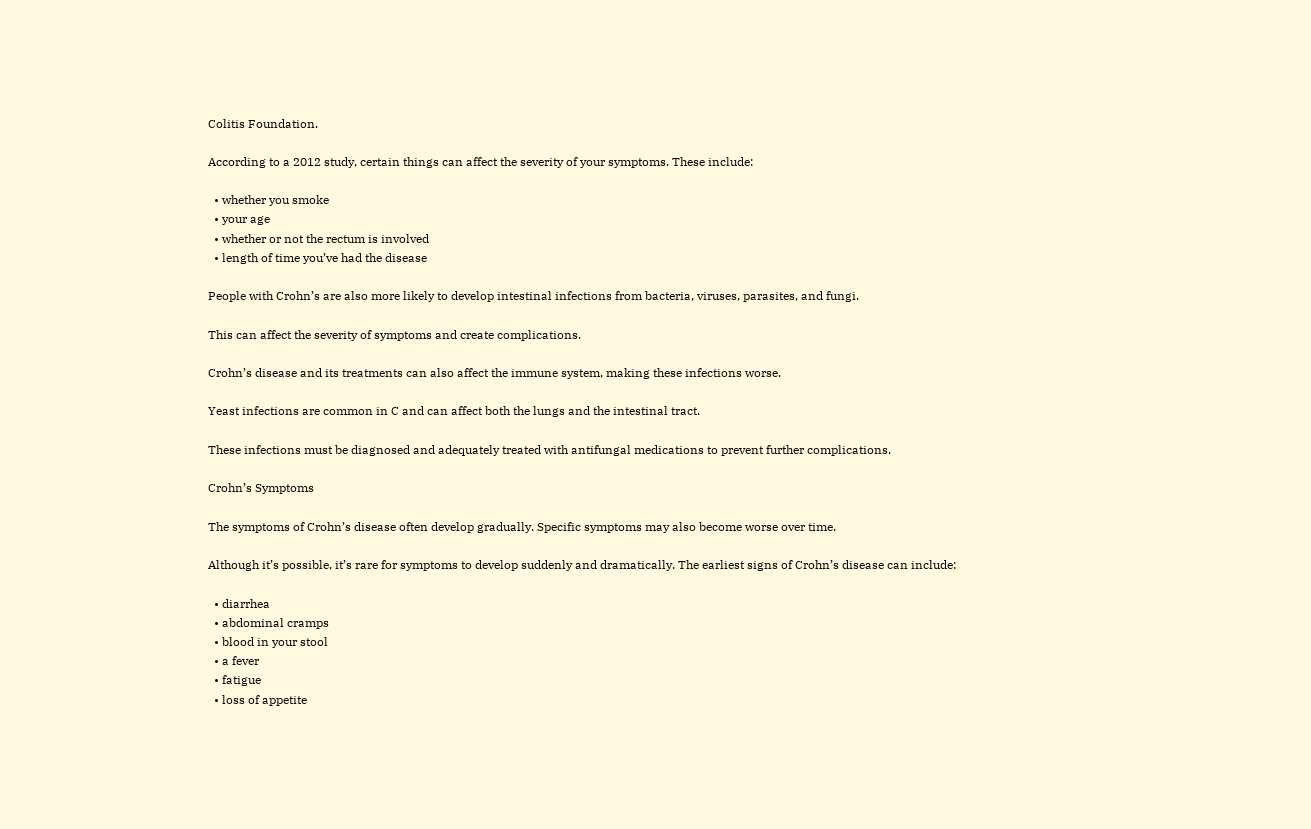Colitis Foundation.

According to a 2012 study, certain things can affect the severity of your symptoms. These include:

  • whether you smoke
  • your age
  • whether or not the rectum is involved
  • length of time you’ve had the disease

People with Crohn’s are also more likely to develop intestinal infections from bacteria, viruses, parasites, and fungi.

This can affect the severity of symptoms and create complications.

Crohn’s disease and its treatments can also affect the immune system, making these infections worse.

Yeast infections are common in C and can affect both the lungs and the intestinal tract.

These infections must be diagnosed and adequately treated with antifungal medications to prevent further complications.

Crohn’s Symptoms

The symptoms of Crohn’s disease often develop gradually. Specific symptoms may also become worse over time.

Although it’s possible, it’s rare for symptoms to develop suddenly and dramatically. The earliest signs of Crohn’s disease can include:

  • diarrhea
  • abdominal cramps
  • blood in your stool
  • a fever
  • fatigue
  • loss of appetite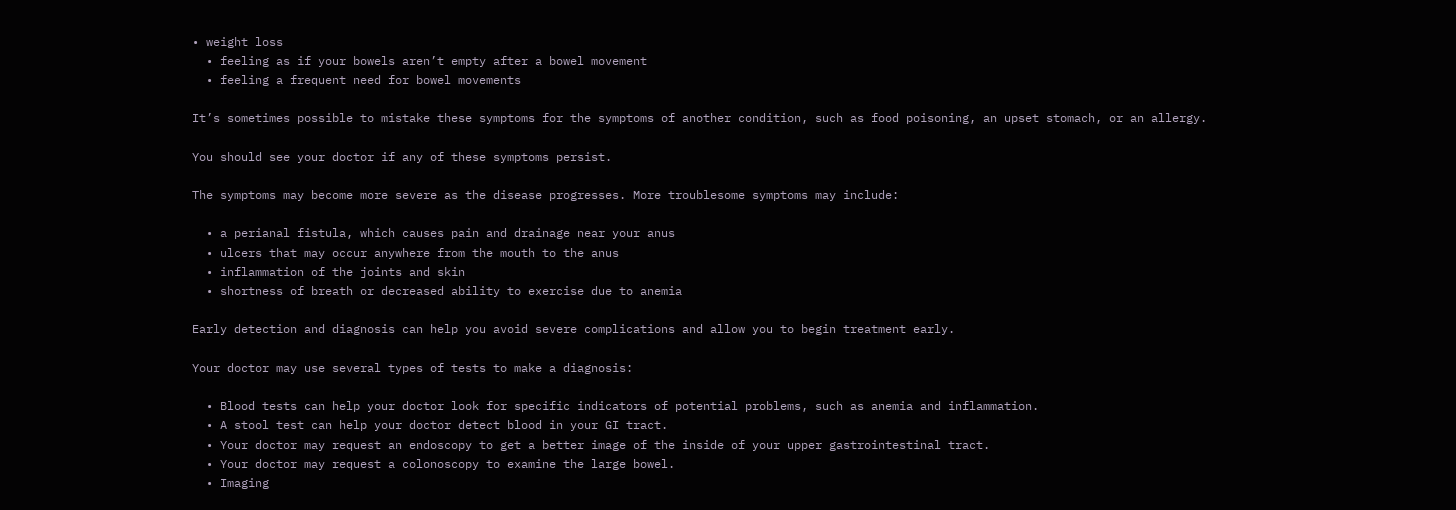• weight loss
  • feeling as if your bowels aren’t empty after a bowel movement
  • feeling a frequent need for bowel movements

It’s sometimes possible to mistake these symptoms for the symptoms of another condition, such as food poisoning, an upset stomach, or an allergy.

You should see your doctor if any of these symptoms persist.

The symptoms may become more severe as the disease progresses. More troublesome symptoms may include:

  • a perianal fistula, which causes pain and drainage near your anus
  • ulcers that may occur anywhere from the mouth to the anus
  • inflammation of the joints and skin
  • shortness of breath or decreased ability to exercise due to anemia

Early detection and diagnosis can help you avoid severe complications and allow you to begin treatment early.

Your doctor may use several types of tests to make a diagnosis:

  • Blood tests can help your doctor look for specific indicators of potential problems, such as anemia and inflammation.
  • A stool test can help your doctor detect blood in your GI tract.
  • Your doctor may request an endoscopy to get a better image of the inside of your upper gastrointestinal tract.
  • Your doctor may request a colonoscopy to examine the large bowel.
  • Imaging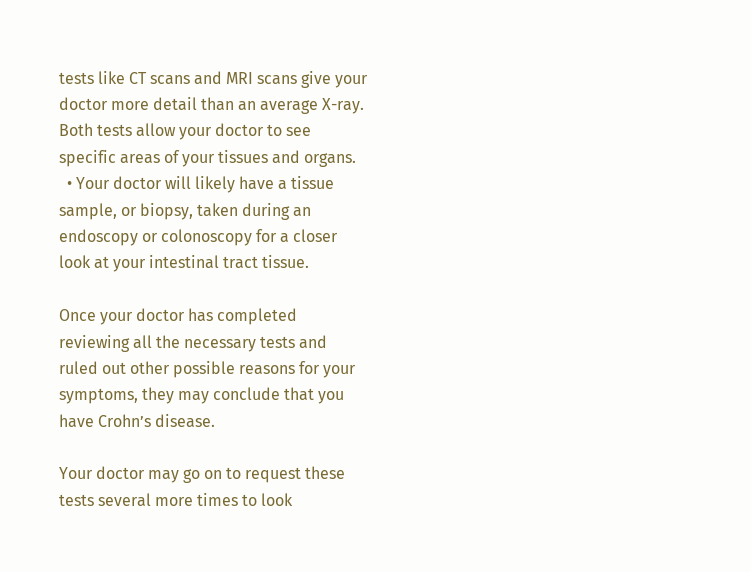tests like CT scans and MRI scans give your doctor more detail than an average X-ray. Both tests allow your doctor to see specific areas of your tissues and organs.
  • Your doctor will likely have a tissue sample, or biopsy, taken during an endoscopy or colonoscopy for a closer look at your intestinal tract tissue.

Once your doctor has completed reviewing all the necessary tests and ruled out other possible reasons for your symptoms, they may conclude that you have Crohn’s disease.

Your doctor may go on to request these tests several more times to look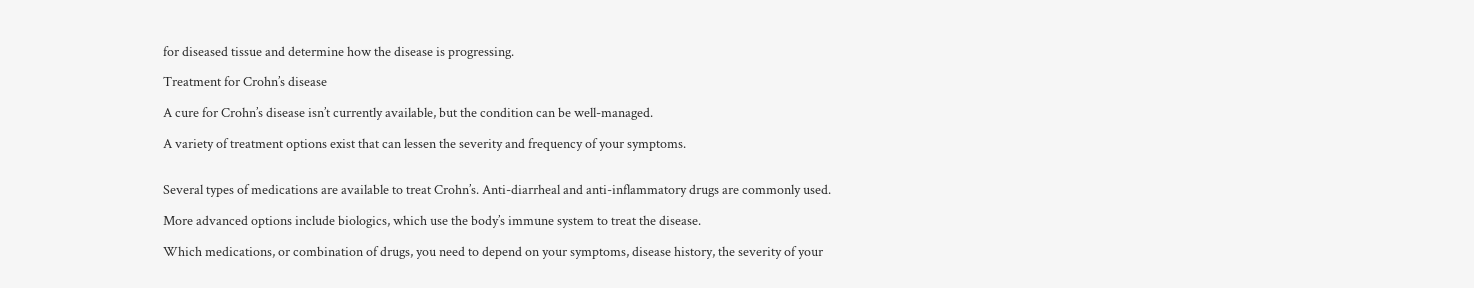for diseased tissue and determine how the disease is progressing.

Treatment for Crohn’s disease

A cure for Crohn’s disease isn’t currently available, but the condition can be well-managed.

A variety of treatment options exist that can lessen the severity and frequency of your symptoms.


Several types of medications are available to treat Crohn’s. Anti-diarrheal and anti-inflammatory drugs are commonly used.

More advanced options include biologics, which use the body’s immune system to treat the disease.

Which medications, or combination of drugs, you need to depend on your symptoms, disease history, the severity of your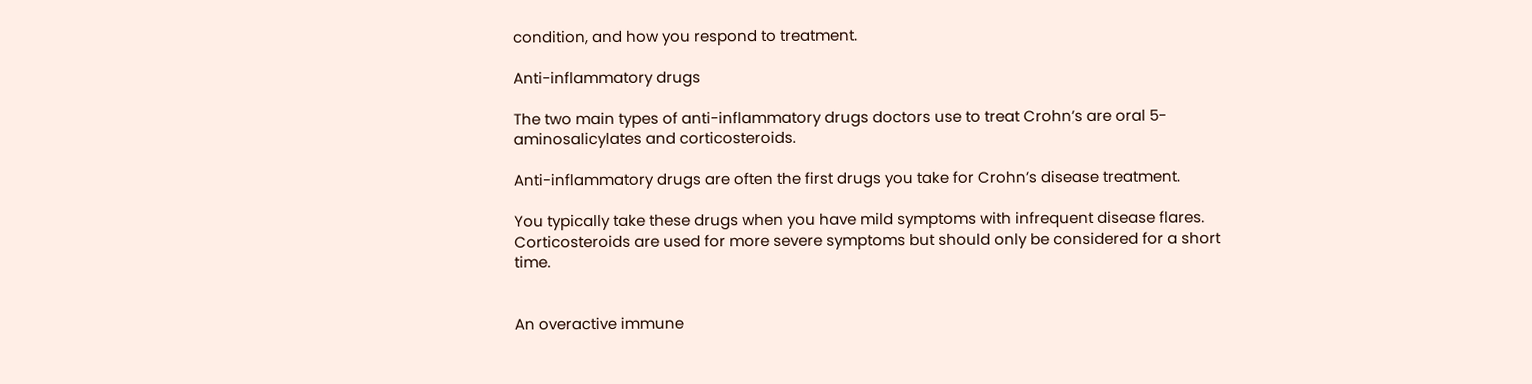condition, and how you respond to treatment.

Anti-inflammatory drugs

The two main types of anti-inflammatory drugs doctors use to treat Crohn’s are oral 5-aminosalicylates and corticosteroids.

Anti-inflammatory drugs are often the first drugs you take for Crohn’s disease treatment.

You typically take these drugs when you have mild symptoms with infrequent disease flares. Corticosteroids are used for more severe symptoms but should only be considered for a short time.


An overactive immune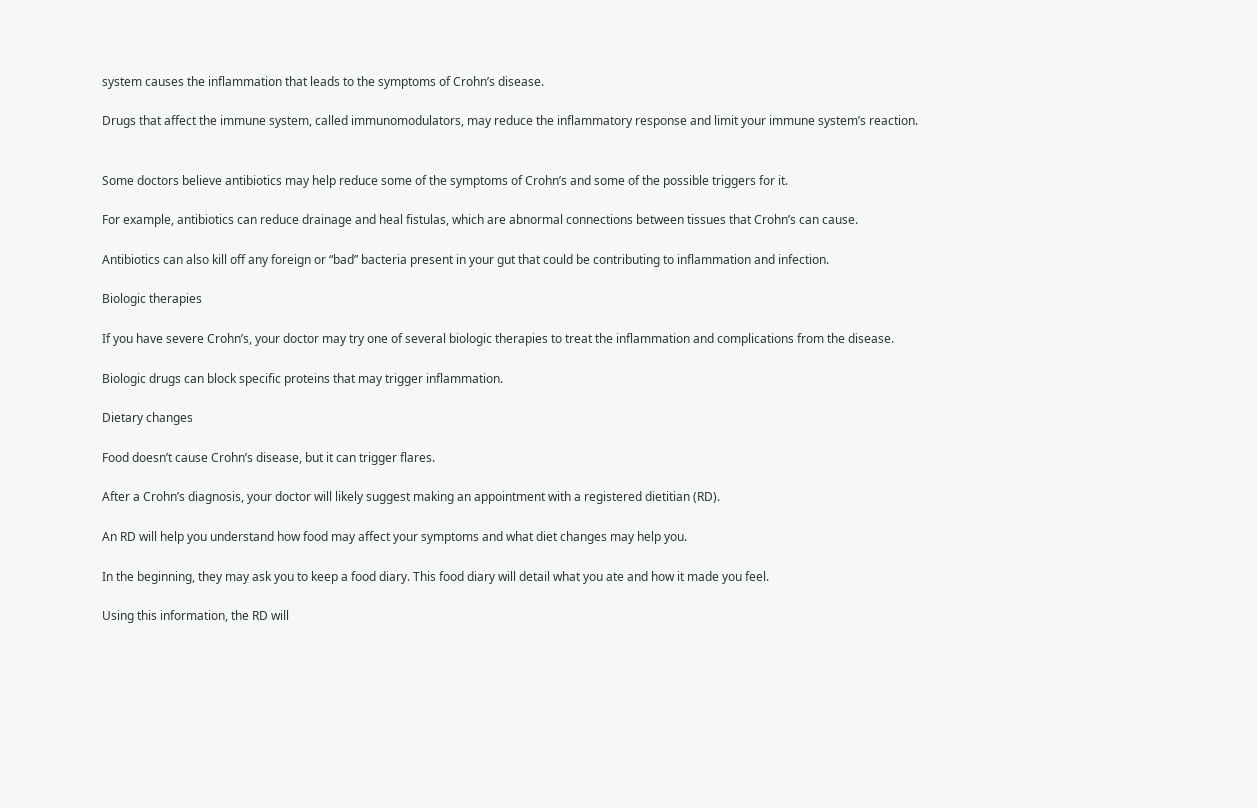system causes the inflammation that leads to the symptoms of Crohn’s disease.

Drugs that affect the immune system, called immunomodulators, may reduce the inflammatory response and limit your immune system’s reaction.


Some doctors believe antibiotics may help reduce some of the symptoms of Crohn’s and some of the possible triggers for it.

For example, antibiotics can reduce drainage and heal fistulas, which are abnormal connections between tissues that Crohn’s can cause.

Antibiotics can also kill off any foreign or “bad” bacteria present in your gut that could be contributing to inflammation and infection.

Biologic therapies

If you have severe Crohn’s, your doctor may try one of several biologic therapies to treat the inflammation and complications from the disease.

Biologic drugs can block specific proteins that may trigger inflammation.

Dietary changes

Food doesn’t cause Crohn’s disease, but it can trigger flares.

After a Crohn’s diagnosis, your doctor will likely suggest making an appointment with a registered dietitian (RD).

An RD will help you understand how food may affect your symptoms and what diet changes may help you.

In the beginning, they may ask you to keep a food diary. This food diary will detail what you ate and how it made you feel.

Using this information, the RD will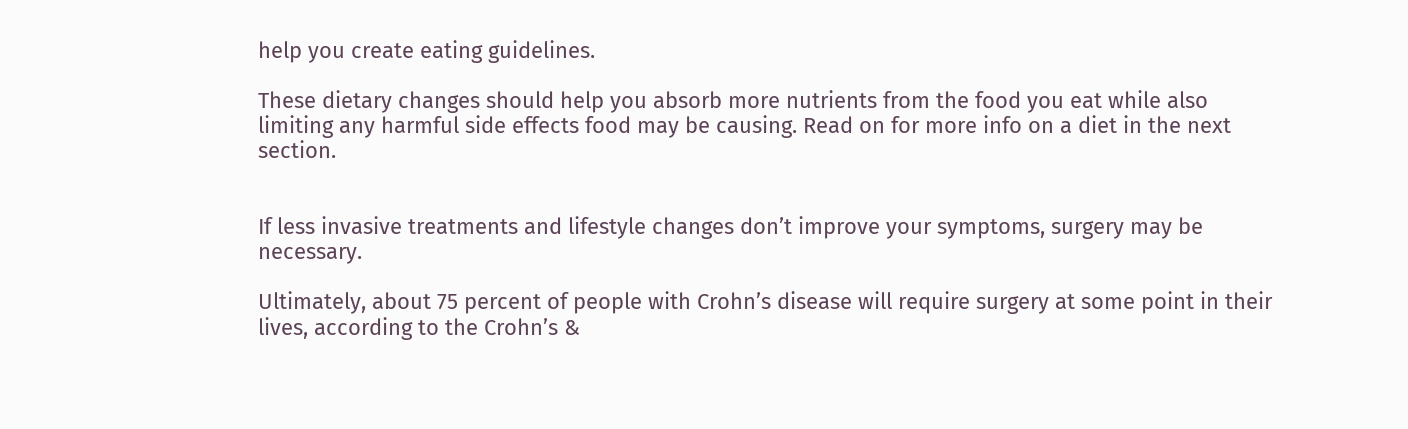help you create eating guidelines.

These dietary changes should help you absorb more nutrients from the food you eat while also limiting any harmful side effects food may be causing. Read on for more info on a diet in the next section.


If less invasive treatments and lifestyle changes don’t improve your symptoms, surgery may be necessary.

Ultimately, about 75 percent of people with Crohn’s disease will require surgery at some point in their lives, according to the Crohn’s &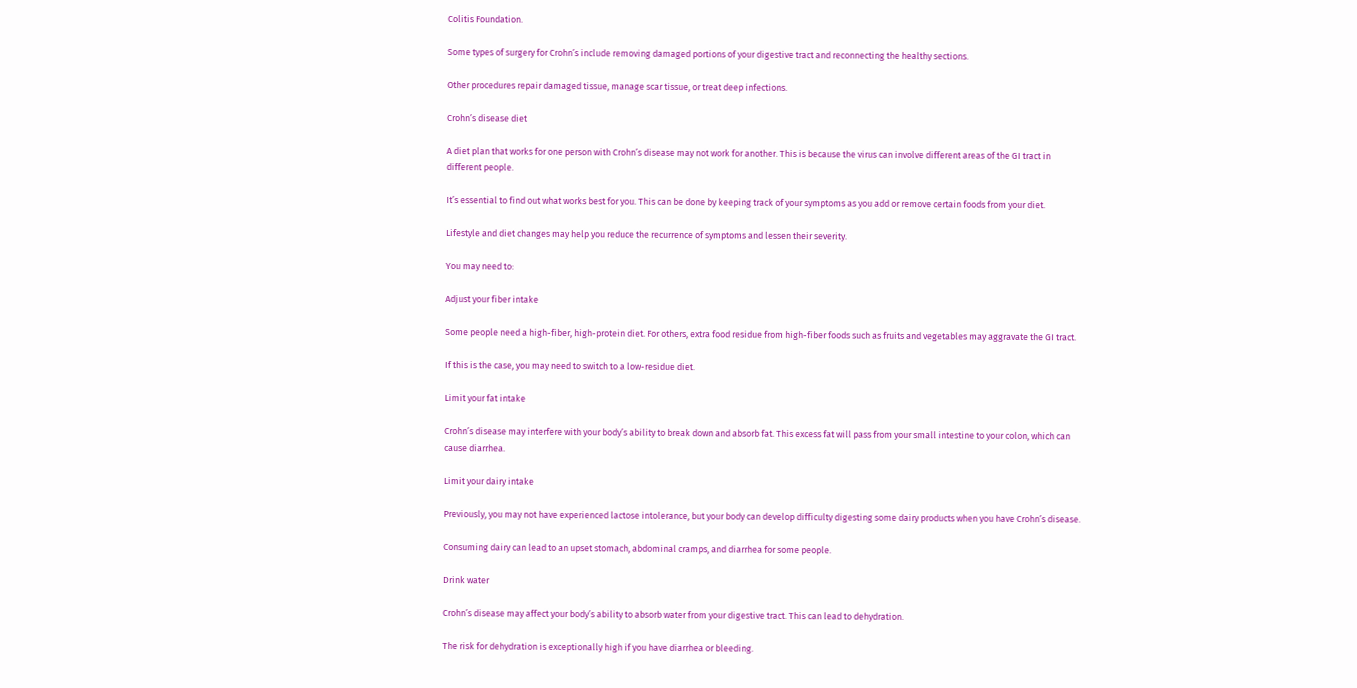Colitis Foundation.

Some types of surgery for Crohn’s include removing damaged portions of your digestive tract and reconnecting the healthy sections.

Other procedures repair damaged tissue, manage scar tissue, or treat deep infections.

Crohn’s disease diet

A diet plan that works for one person with Crohn’s disease may not work for another. This is because the virus can involve different areas of the GI tract in different people.

It’s essential to find out what works best for you. This can be done by keeping track of your symptoms as you add or remove certain foods from your diet.

Lifestyle and diet changes may help you reduce the recurrence of symptoms and lessen their severity.

You may need to:

Adjust your fiber intake

Some people need a high-fiber, high-protein diet. For others, extra food residue from high-fiber foods such as fruits and vegetables may aggravate the GI tract.

If this is the case, you may need to switch to a low-residue diet.

Limit your fat intake

Crohn’s disease may interfere with your body’s ability to break down and absorb fat. This excess fat will pass from your small intestine to your colon, which can cause diarrhea.

Limit your dairy intake

Previously, you may not have experienced lactose intolerance, but your body can develop difficulty digesting some dairy products when you have Crohn’s disease.

Consuming dairy can lead to an upset stomach, abdominal cramps, and diarrhea for some people.

Drink water

Crohn’s disease may affect your body’s ability to absorb water from your digestive tract. This can lead to dehydration.

The risk for dehydration is exceptionally high if you have diarrhea or bleeding.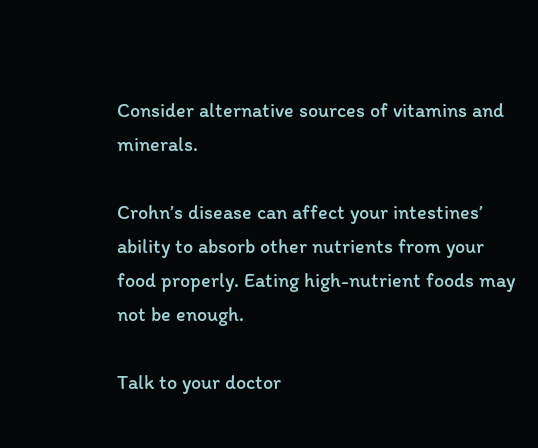Consider alternative sources of vitamins and minerals.

Crohn’s disease can affect your intestines’ ability to absorb other nutrients from your food properly. Eating high-nutrient foods may not be enough.

Talk to your doctor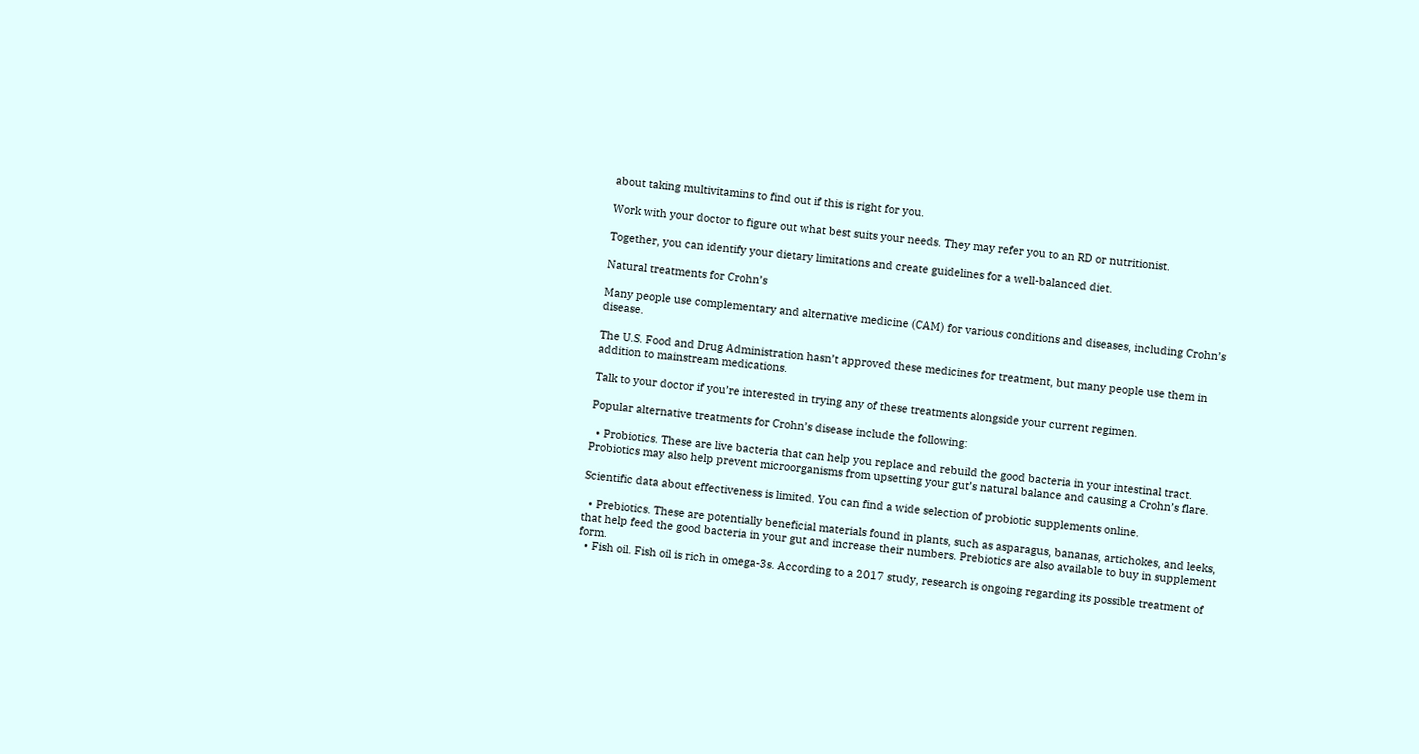about taking multivitamins to find out if this is right for you.

Work with your doctor to figure out what best suits your needs. They may refer you to an RD or nutritionist.

Together, you can identify your dietary limitations and create guidelines for a well-balanced diet.

Natural treatments for Crohn’s

Many people use complementary and alternative medicine (CAM) for various conditions and diseases, including Crohn’s disease.

The U.S. Food and Drug Administration hasn’t approved these medicines for treatment, but many people use them in addition to mainstream medications.

Talk to your doctor if you’re interested in trying any of these treatments alongside your current regimen.

Popular alternative treatments for Crohn’s disease include the following:

  • Probiotics. These are live bacteria that can help you replace and rebuild the good bacteria in your intestinal tract. Probiotics may also help prevent microorganisms from upsetting your gut’s natural balance and causing a Crohn’s flare.

Scientific data about effectiveness is limited. You can find a wide selection of probiotic supplements online.

  • Prebiotics. These are potentially beneficial materials found in plants, such as asparagus, bananas, artichokes, and leeks, that help feed the good bacteria in your gut and increase their numbers. Prebiotics are also available to buy in supplement form.
  • Fish oil. Fish oil is rich in omega-3s. According to a 2017 study, research is ongoing regarding its possible treatment of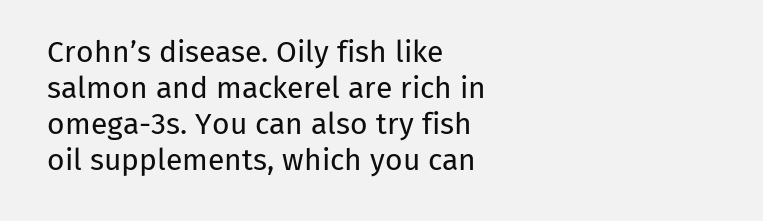Crohn’s disease. Oily fish like salmon and mackerel are rich in omega-3s. You can also try fish oil supplements, which you can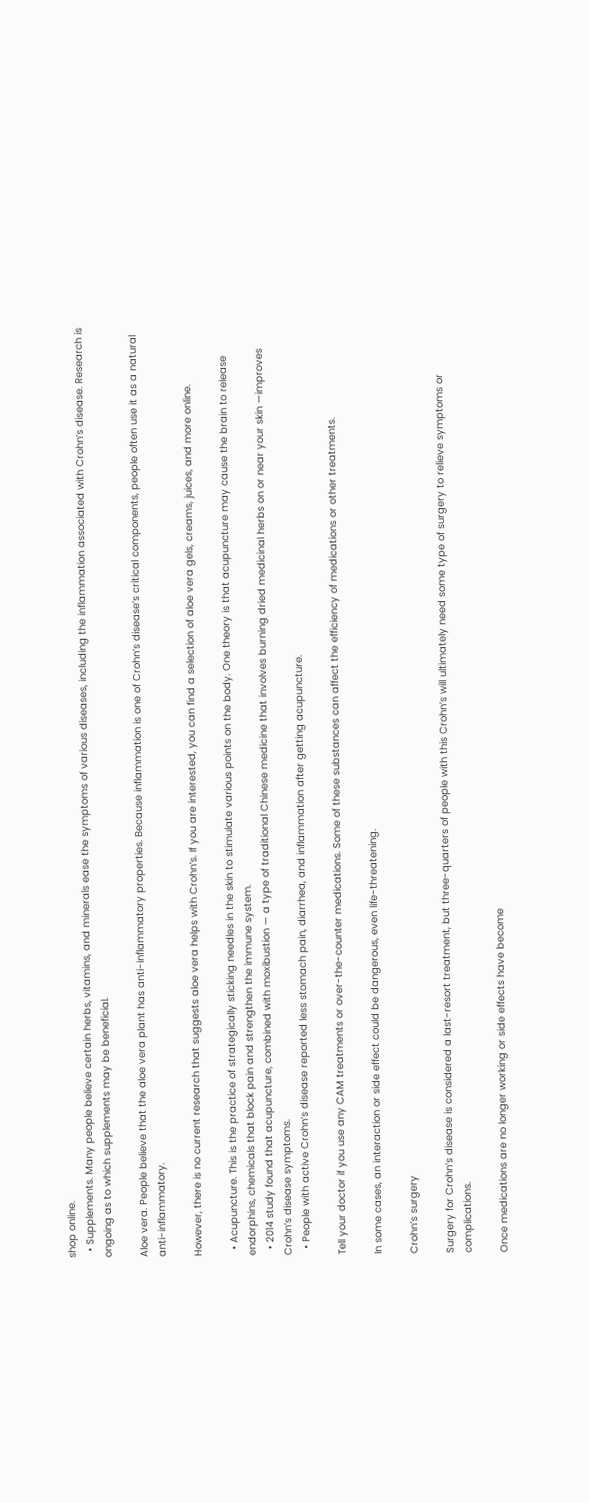shop online.
  • Supplements. Many people believe certain herbs, vitamins, and minerals ease the symptoms of various diseases, including the inflammation associated with Crohn’s disease. Research is ongoing as to which supplements may be beneficial.

Aloe vera. People believe that the aloe vera plant has anti-inflammatory properties. Because inflammation is one of Crohn’s disease’s critical components, people often use it as a natural anti-inflammatory.

However, there is no current research that suggests aloe vera helps with Crohn’s. If you are interested, you can find a selection of aloe vera gels, creams, juices, and more online.

  • Acupuncture. This is the practice of strategically sticking needles in the skin to stimulate various points on the body. One theory is that acupuncture may cause the brain to release endorphins, chemicals that block pain and strengthen the immune system.
  • 2014 study found that acupuncture, combined with moxibustion — a type of traditional Chinese medicine that involves burning dried medicinal herbs on or near your skin —improves Crohn’s disease symptoms.
  • People with active Crohn’s disease reported less stomach pain, diarrhea, and inflammation after getting acupuncture.

Tell your doctor if you use any CAM treatments or over-the-counter medications. Some of these substances can affect the efficiency of medications or other treatments.

In some cases, an interaction or side effect could be dangerous, even life-threatening.

Crohn’s surgery

Surgery for Crohn’s disease is considered a last-resort treatment, but three-quarters of people with this Crohn’s will ultimately need some type of surgery to relieve symptoms or complications.

Once medications are no longer working or side effects have become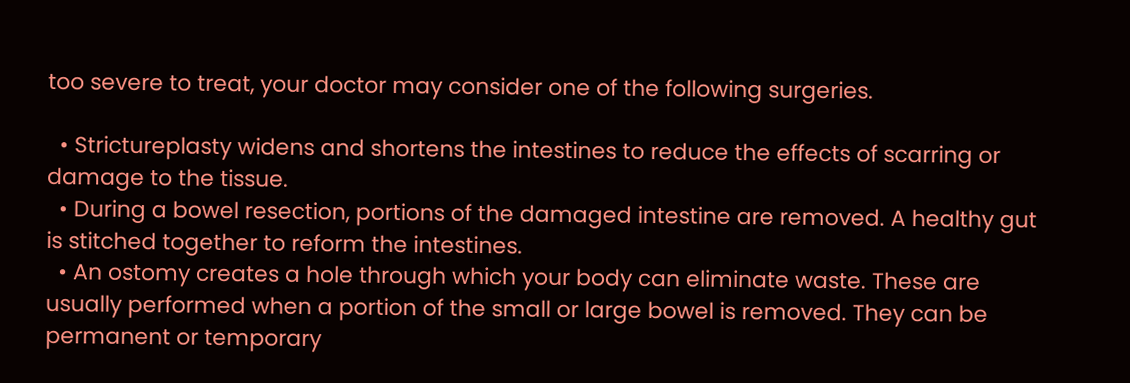too severe to treat, your doctor may consider one of the following surgeries.

  • Strictureplasty widens and shortens the intestines to reduce the effects of scarring or damage to the tissue.
  • During a bowel resection, portions of the damaged intestine are removed. A healthy gut is stitched together to reform the intestines.
  • An ostomy creates a hole through which your body can eliminate waste. These are usually performed when a portion of the small or large bowel is removed. They can be permanent or temporary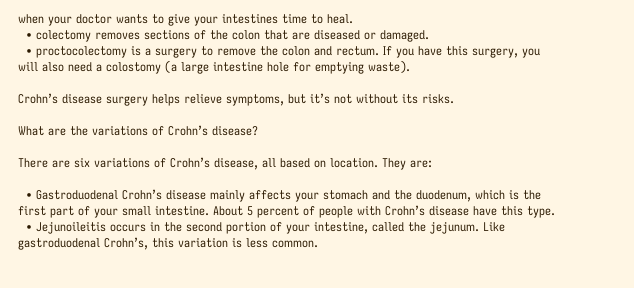when your doctor wants to give your intestines time to heal.
  • colectomy removes sections of the colon that are diseased or damaged.
  • proctocolectomy is a surgery to remove the colon and rectum. If you have this surgery, you will also need a colostomy (a large intestine hole for emptying waste).

Crohn’s disease surgery helps relieve symptoms, but it’s not without its risks.

What are the variations of Crohn’s disease?

There are six variations of Crohn’s disease, all based on location. They are:

  • Gastroduodenal Crohn’s disease mainly affects your stomach and the duodenum, which is the first part of your small intestine. About 5 percent of people with Crohn’s disease have this type.
  • Jejunoileitis occurs in the second portion of your intestine, called the jejunum. Like gastroduodenal Crohn’s, this variation is less common.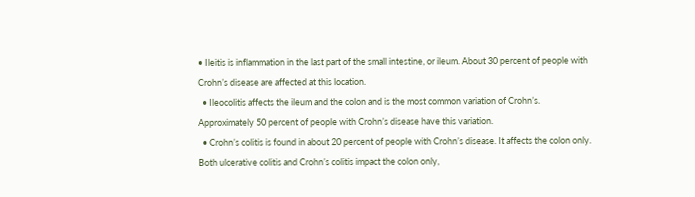• Ileitis is inflammation in the last part of the small intestine, or ileum. About 30 percent of people with Crohn’s disease are affected at this location.
  • Ileocolitis affects the ileum and the colon and is the most common variation of Crohn’s. Approximately 50 percent of people with Crohn’s disease have this variation.
  • Crohn’s colitis is found in about 20 percent of people with Crohn’s disease. It affects the colon only. Both ulcerative colitis and Crohn’s colitis impact the colon only,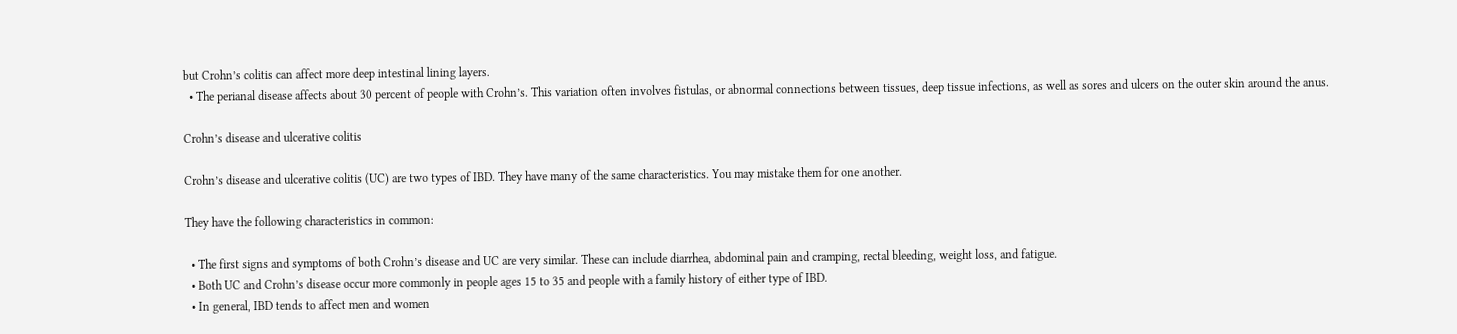but Crohn’s colitis can affect more deep intestinal lining layers.
  • The perianal disease affects about 30 percent of people with Crohn’s. This variation often involves fistulas, or abnormal connections between tissues, deep tissue infections, as well as sores and ulcers on the outer skin around the anus.

Crohn’s disease and ulcerative colitis

Crohn’s disease and ulcerative colitis (UC) are two types of IBD. They have many of the same characteristics. You may mistake them for one another.

They have the following characteristics in common:

  • The first signs and symptoms of both Crohn’s disease and UC are very similar. These can include diarrhea, abdominal pain and cramping, rectal bleeding, weight loss, and fatigue.
  • Both UC and Crohn’s disease occur more commonly in people ages 15 to 35 and people with a family history of either type of IBD.
  • In general, IBD tends to affect men and women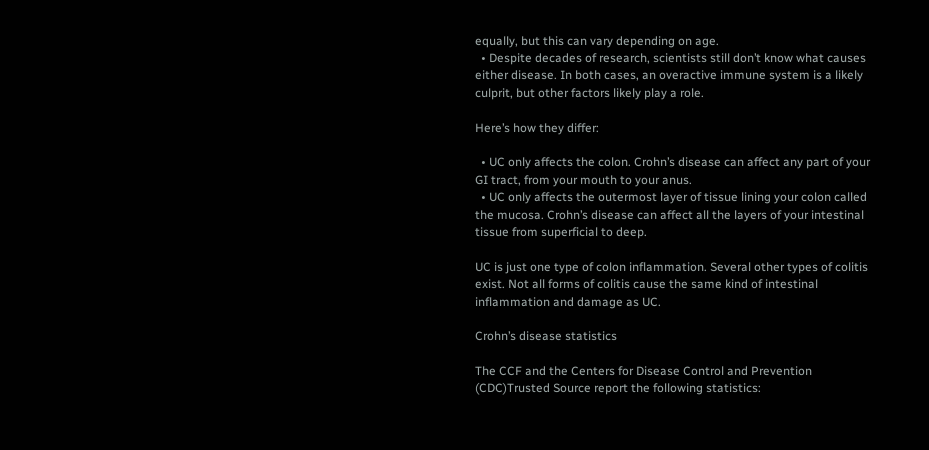equally, but this can vary depending on age.
  • Despite decades of research, scientists still don’t know what causes either disease. In both cases, an overactive immune system is a likely culprit, but other factors likely play a role.

Here’s how they differ:

  • UC only affects the colon. Crohn’s disease can affect any part of your GI tract, from your mouth to your anus.
  • UC only affects the outermost layer of tissue lining your colon called the mucosa. Crohn’s disease can affect all the layers of your intestinal tissue from superficial to deep.

UC is just one type of colon inflammation. Several other types of colitis exist. Not all forms of colitis cause the same kind of intestinal inflammation and damage as UC.

Crohn’s disease statistics

The CCF and the Centers for Disease Control and Prevention (CDC)Trusted Source report the following statistics: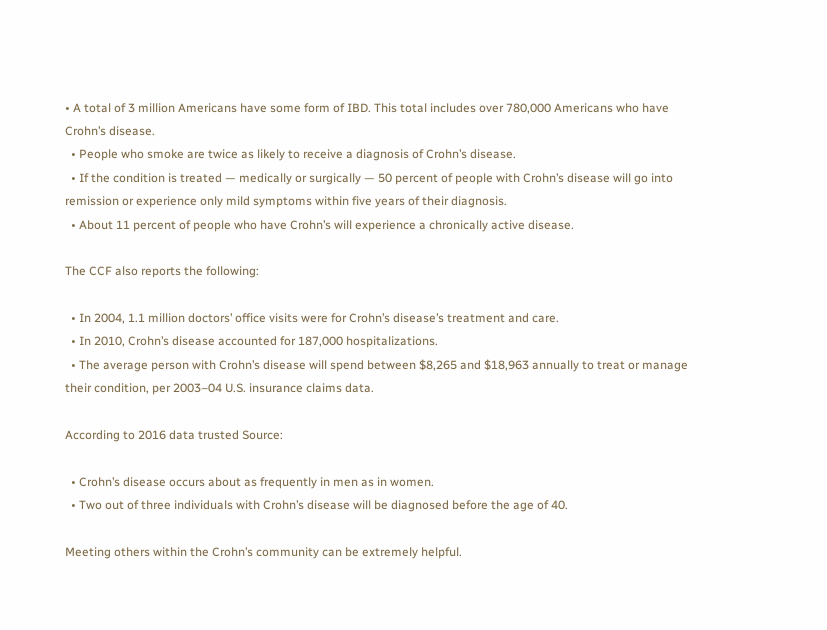• A total of 3 million Americans have some form of IBD. This total includes over 780,000 Americans who have Crohn’s disease.
  • People who smoke are twice as likely to receive a diagnosis of Crohn’s disease.
  • If the condition is treated — medically or surgically — 50 percent of people with Crohn’s disease will go into remission or experience only mild symptoms within five years of their diagnosis.
  • About 11 percent of people who have Crohn’s will experience a chronically active disease.

The CCF also reports the following:

  • In 2004, 1.1 million doctors’ office visits were for Crohn’s disease’s treatment and care.
  • In 2010, Crohn’s disease accounted for 187,000 hospitalizations.
  • The average person with Crohn’s disease will spend between $8,265 and $18,963 annually to treat or manage their condition, per 2003–04 U.S. insurance claims data.

According to 2016 data trusted Source:

  • Crohn’s disease occurs about as frequently in men as in women.
  • Two out of three individuals with Crohn’s disease will be diagnosed before the age of 40.

Meeting others within the Crohn’s community can be extremely helpful.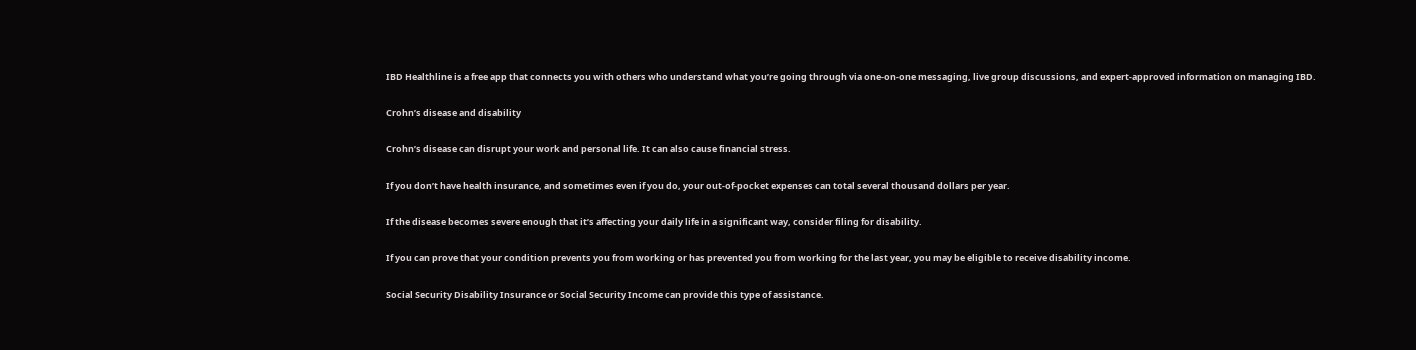IBD Healthline is a free app that connects you with others who understand what you’re going through via one-on-one messaging, live group discussions, and expert-approved information on managing IBD.

Crohn’s disease and disability

Crohn’s disease can disrupt your work and personal life. It can also cause financial stress.

If you don’t have health insurance, and sometimes even if you do, your out-of-pocket expenses can total several thousand dollars per year.

If the disease becomes severe enough that it’s affecting your daily life in a significant way, consider filing for disability.

If you can prove that your condition prevents you from working or has prevented you from working for the last year, you may be eligible to receive disability income.

Social Security Disability Insurance or Social Security Income can provide this type of assistance.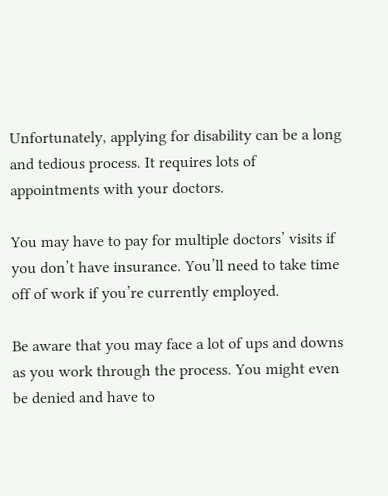Unfortunately, applying for disability can be a long and tedious process. It requires lots of appointments with your doctors.

You may have to pay for multiple doctors’ visits if you don’t have insurance. You’ll need to take time off of work if you’re currently employed.

Be aware that you may face a lot of ups and downs as you work through the process. You might even be denied and have to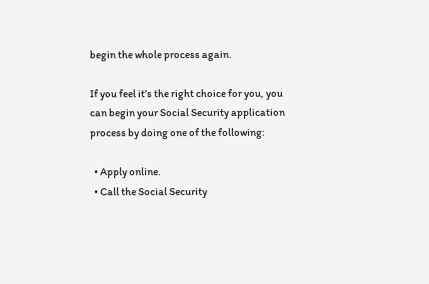begin the whole process again.

If you feel it’s the right choice for you, you can begin your Social Security application process by doing one of the following:

  • Apply online.
  • Call the Social Security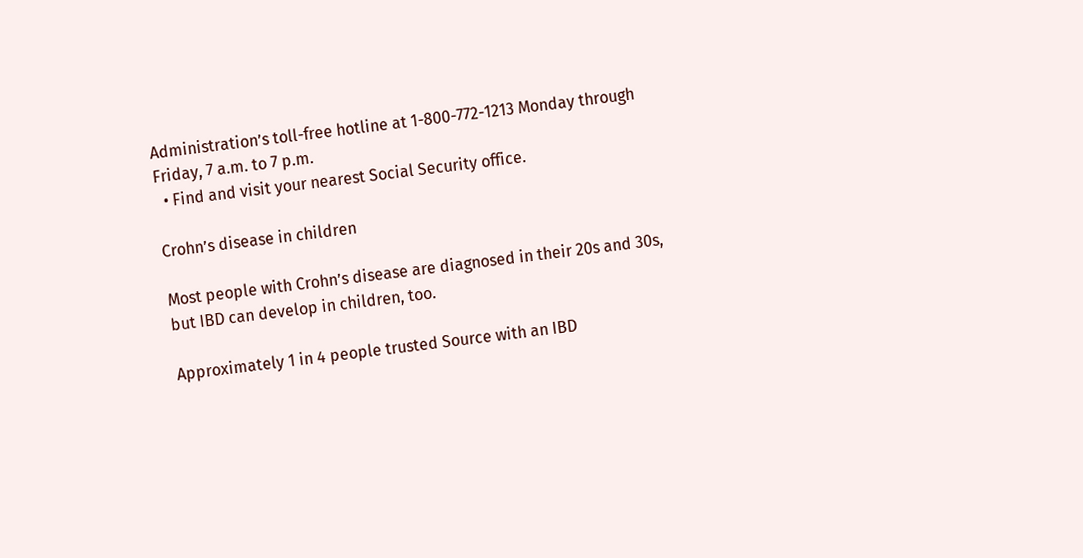Administration’s toll-free hotline at 1-800-772-1213 Monday through Friday, 7 a.m. to 7 p.m.
  • Find and visit your nearest Social Security office.

Crohn’s disease in children

Most people with Crohn’s disease are diagnosed in their 20s and 30s, but IBD can develop in children, too.

Approximately 1 in 4 people trusted Source with an IBD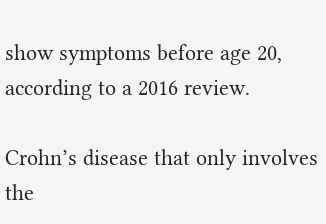show symptoms before age 20, according to a 2016 review.

Crohn’s disease that only involves the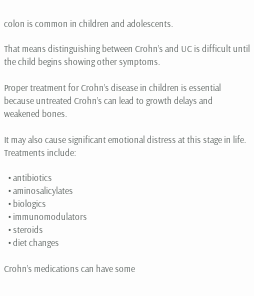colon is common in children and adolescents.

That means distinguishing between Crohn’s and UC is difficult until the child begins showing other symptoms.

Proper treatment for Crohn’s disease in children is essential because untreated Crohn’s can lead to growth delays and weakened bones.

It may also cause significant emotional distress at this stage in life. Treatments include:

  • antibiotics
  • aminosalicylates
  • biologics
  • immunomodulators
  • steroids
  • diet changes

Crohn’s medications can have some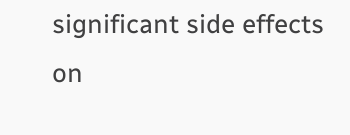significant side effects on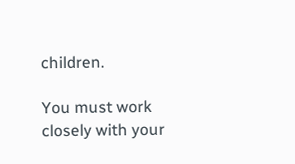children.

You must work closely with your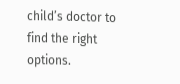child’s doctor to find the right options.